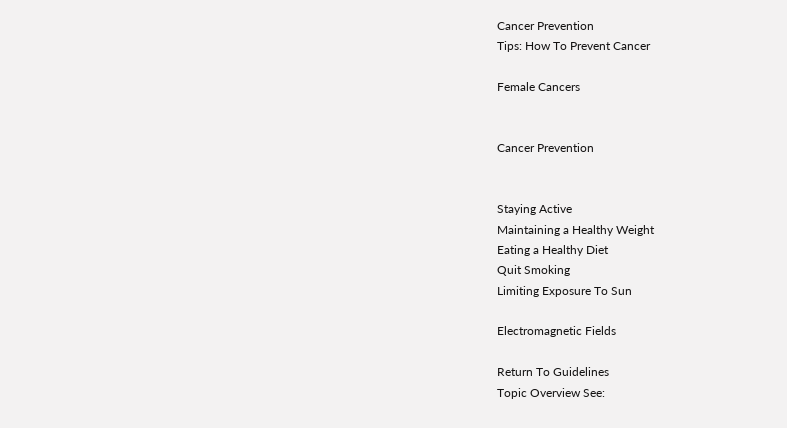Cancer Prevention
Tips: How To Prevent Cancer

Female Cancers


Cancer Prevention


Staying Active
Maintaining a Healthy Weight
Eating a Healthy Diet
Quit Smoking
Limiting Exposure To Sun

Electromagnetic Fields

Return To Guidelines
Topic Overview See: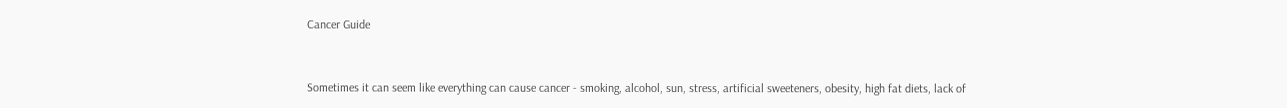Cancer Guide


Sometimes it can seem like everything can cause cancer - smoking, alcohol, sun, stress, artificial sweeteners, obesity, high fat diets, lack of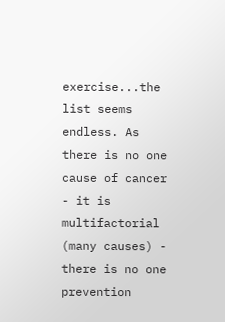exercise...the list seems endless. As there is no one cause of cancer - it is multifactorial (many causes) - there is no one prevention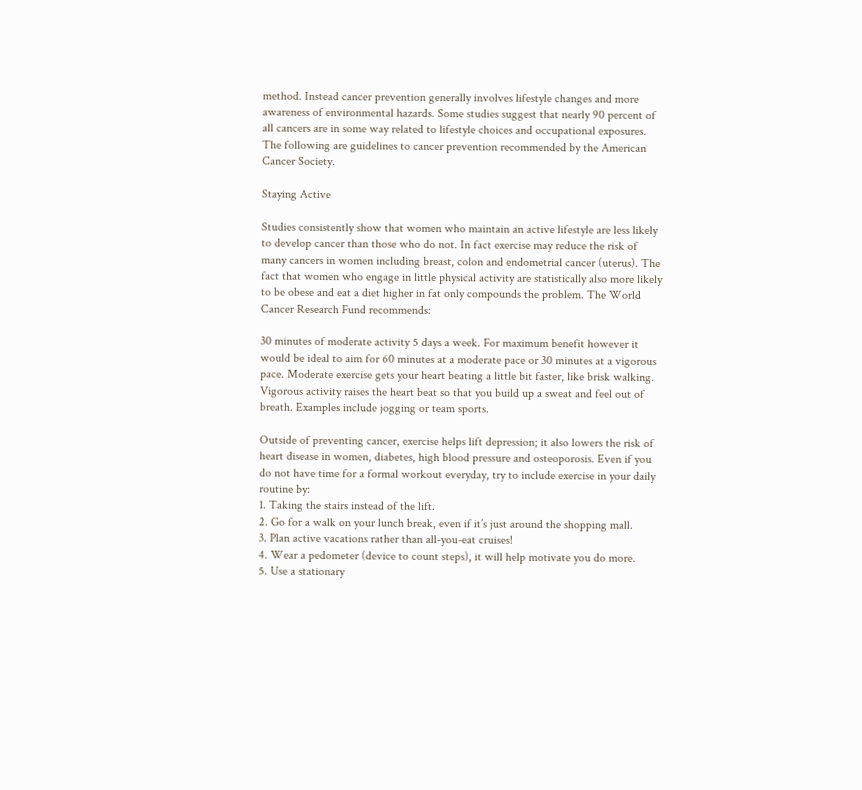method. Instead cancer prevention generally involves lifestyle changes and more awareness of environmental hazards. Some studies suggest that nearly 90 percent of all cancers are in some way related to lifestyle choices and occupational exposures. The following are guidelines to cancer prevention recommended by the American Cancer Society.

Staying Active

Studies consistently show that women who maintain an active lifestyle are less likely to develop cancer than those who do not. In fact exercise may reduce the risk of many cancers in women including breast, colon and endometrial cancer (uterus). The fact that women who engage in little physical activity are statistically also more likely to be obese and eat a diet higher in fat only compounds the problem. The World Cancer Research Fund recommends:

30 minutes of moderate activity 5 days a week. For maximum benefit however it would be ideal to aim for 60 minutes at a moderate pace or 30 minutes at a vigorous pace. Moderate exercise gets your heart beating a little bit faster, like brisk walking. Vigorous activity raises the heart beat so that you build up a sweat and feel out of breath. Examples include jogging or team sports.

Outside of preventing cancer, exercise helps lift depression; it also lowers the risk of heart disease in women, diabetes, high blood pressure and osteoporosis. Even if you do not have time for a formal workout everyday, try to include exercise in your daily routine by:
1. Taking the stairs instead of the lift.
2. Go for a walk on your lunch break, even if it’s just around the shopping mall.
3. Plan active vacations rather than all-you-eat cruises!
4. Wear a pedometer (device to count steps), it will help motivate you do more.
5. Use a stationary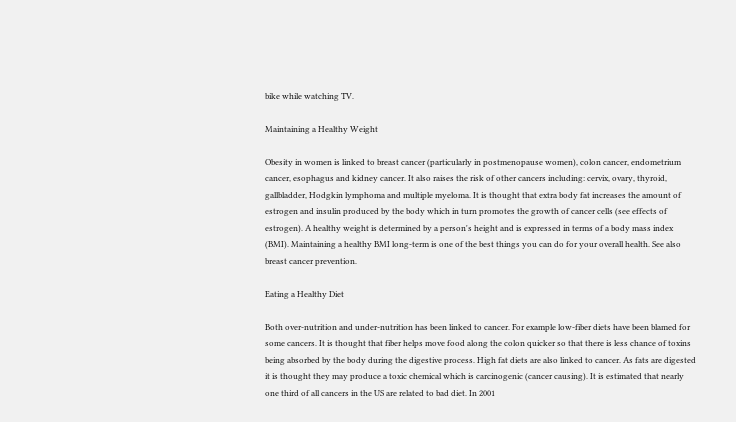bike while watching TV.

Maintaining a Healthy Weight

Obesity in women is linked to breast cancer (particularly in postmenopause women), colon cancer, endometrium cancer, esophagus and kidney cancer. It also raises the risk of other cancers including: cervix, ovary, thyroid, gallbladder, Hodgkin lymphoma and multiple myeloma. It is thought that extra body fat increases the amount of estrogen and insulin produced by the body which in turn promotes the growth of cancer cells (see effects of estrogen). A healthy weight is determined by a person's height and is expressed in terms of a body mass index (BMI). Maintaining a healthy BMI long-term is one of the best things you can do for your overall health. See also breast cancer prevention.

Eating a Healthy Diet

Both over-nutrition and under-nutrition has been linked to cancer. For example low-fiber diets have been blamed for some cancers. It is thought that fiber helps move food along the colon quicker so that there is less chance of toxins being absorbed by the body during the digestive process. High fat diets are also linked to cancer. As fats are digested it is thought they may produce a toxic chemical which is carcinogenic (cancer causing). It is estimated that nearly one third of all cancers in the US are related to bad diet. In 2001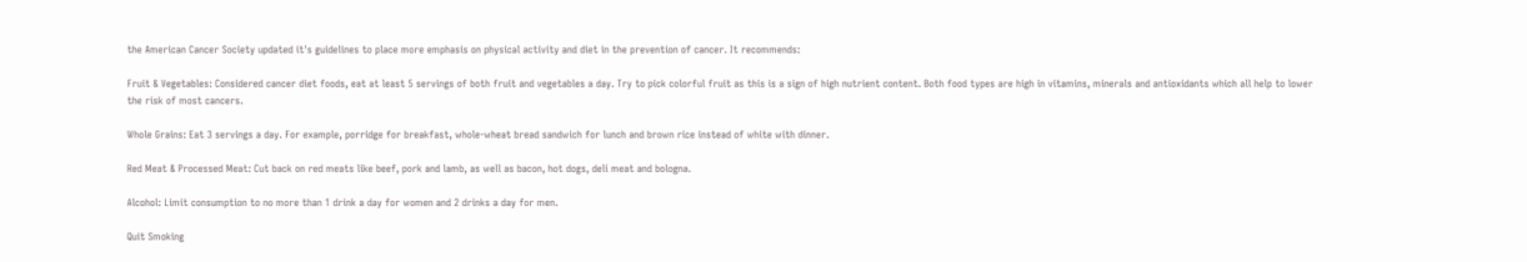the American Cancer Society updated it's guidelines to place more emphasis on physical activity and diet in the prevention of cancer. It recommends:

Fruit & Vegetables: Considered cancer diet foods, eat at least 5 servings of both fruit and vegetables a day. Try to pick colorful fruit as this is a sign of high nutrient content. Both food types are high in vitamins, minerals and antioxidants which all help to lower the risk of most cancers.

Whole Grains: Eat 3 servings a day. For example, porridge for breakfast, whole-wheat bread sandwich for lunch and brown rice instead of white with dinner.

Red Meat & Processed Meat: Cut back on red meats like beef, pork and lamb, as well as bacon, hot dogs, deli meat and bologna.

Alcohol: Limit consumption to no more than 1 drink a day for women and 2 drinks a day for men.

Quit Smoking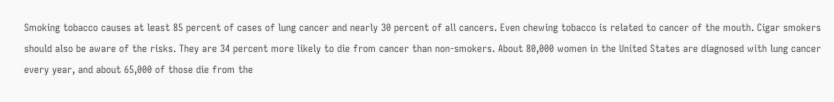Smoking tobacco causes at least 85 percent of cases of lung cancer and nearly 30 percent of all cancers. Even chewing tobacco is related to cancer of the mouth. Cigar smokers should also be aware of the risks. They are 34 percent more likely to die from cancer than non-smokers. About 80,000 women in the United States are diagnosed with lung cancer every year, and about 65,000 of those die from the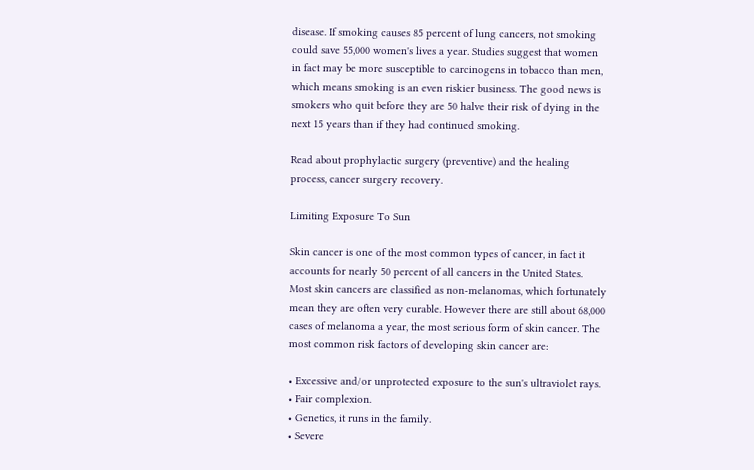disease. If smoking causes 85 percent of lung cancers, not smoking could save 55,000 women's lives a year. Studies suggest that women in fact may be more susceptible to carcinogens in tobacco than men, which means smoking is an even riskier business. The good news is smokers who quit before they are 50 halve their risk of dying in the next 15 years than if they had continued smoking.

Read about prophylactic surgery (preventive) and the healing process, cancer surgery recovery.

Limiting Exposure To Sun

Skin cancer is one of the most common types of cancer, in fact it accounts for nearly 50 percent of all cancers in the United States. Most skin cancers are classified as non-melanomas, which fortunately mean they are often very curable. However there are still about 68,000 cases of melanoma a year, the most serious form of skin cancer. The most common risk factors of developing skin cancer are:

• Excessive and/or unprotected exposure to the sun's ultraviolet rays.
• Fair complexion.
• Genetics, it runs in the family.
• Severe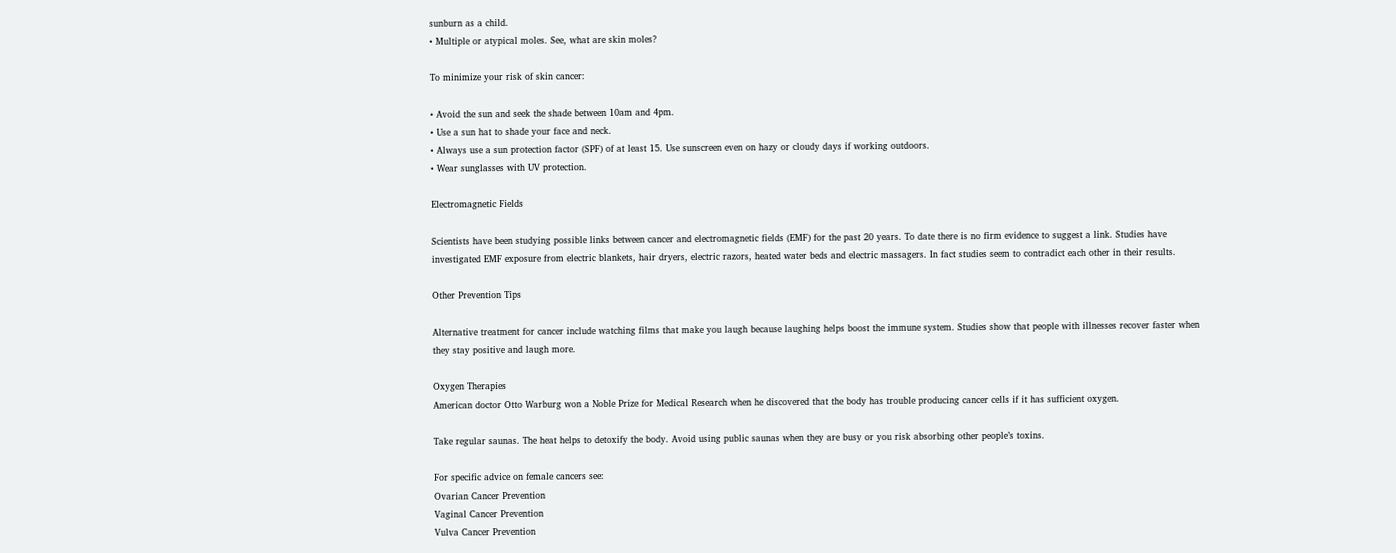sunburn as a child.
• Multiple or atypical moles. See, what are skin moles?

To minimize your risk of skin cancer:

• Avoid the sun and seek the shade between 10am and 4pm.
• Use a sun hat to shade your face and neck.
• Always use a sun protection factor (SPF) of at least 15. Use sunscreen even on hazy or cloudy days if working outdoors.
• Wear sunglasses with UV protection.

Electromagnetic Fields

Scientists have been studying possible links between cancer and electromagnetic fields (EMF) for the past 20 years. To date there is no firm evidence to suggest a link. Studies have investigated EMF exposure from electric blankets, hair dryers, electric razors, heated water beds and electric massagers. In fact studies seem to contradict each other in their results.

Other Prevention Tips

Alternative treatment for cancer include watching films that make you laugh because laughing helps boost the immune system. Studies show that people with illnesses recover faster when they stay positive and laugh more.

Oxygen Therapies
American doctor Otto Warburg won a Noble Prize for Medical Research when he discovered that the body has trouble producing cancer cells if it has sufficient oxygen.

Take regular saunas. The heat helps to detoxify the body. Avoid using public saunas when they are busy or you risk absorbing other people’s toxins.

For specific advice on female cancers see:
Ovarian Cancer Prevention
Vaginal Cancer Prevention
Vulva Cancer Prevention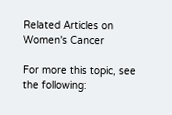Related Articles on Women's Cancer

For more this topic, see the following: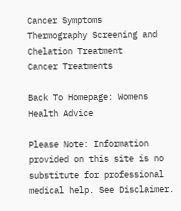Cancer Symptoms
Thermography Screening and Chelation Treatment
Cancer Treatments

Back To Homepage: Womens Health Advice

Please Note: Information provided on this site is no substitute for professional medical help. See Disclaimer.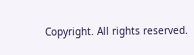Copyright. All rights reserved.